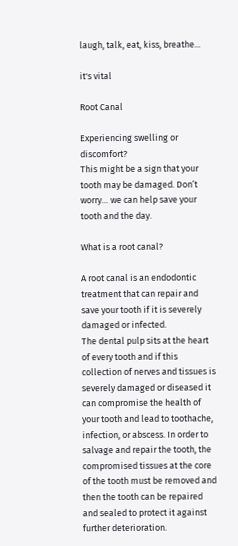laugh, talk, eat, kiss, breathe...

it's vital

Root Canal

Experiencing swelling or discomfort?
This might be a sign that your tooth may be damaged. Don’t worry… we can help save your tooth and the day.

What is a root canal?

A root canal is an endodontic treatment that can repair and save your tooth if it is severely damaged or infected.
The dental pulp sits at the heart of every tooth and if this collection of nerves and tissues is severely damaged or diseased it can compromise the health of your tooth and lead to toothache, infection, or abscess. In order to salvage and repair the tooth, the compromised tissues at the core of the tooth must be removed and then the tooth can be repaired and sealed to protect it against further deterioration.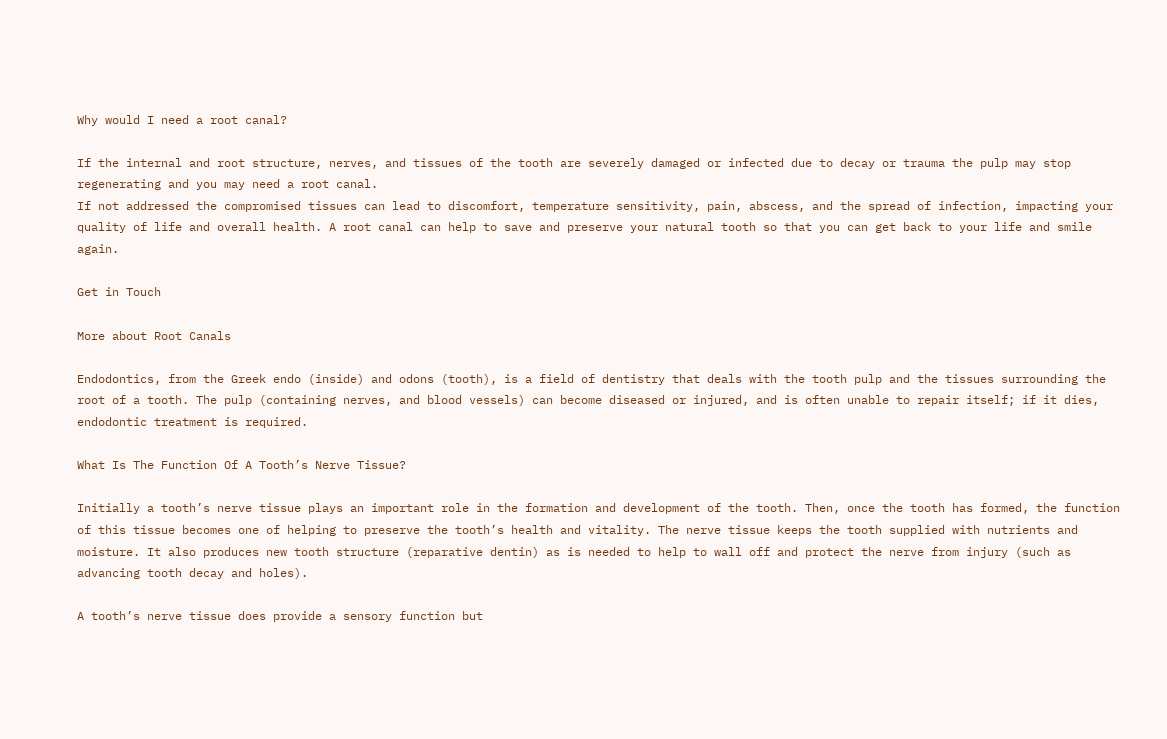Why would I need a root canal?

If the internal and root structure, nerves, and tissues of the tooth are severely damaged or infected due to decay or trauma the pulp may stop regenerating and you may need a root canal.
If not addressed the compromised tissues can lead to discomfort, temperature sensitivity, pain, abscess, and the spread of infection, impacting your quality of life and overall health. A root canal can help to save and preserve your natural tooth so that you can get back to your life and smile again.

Get in Touch

More about Root Canals

Endodontics, from the Greek endo (inside) and odons (tooth), is a field of dentistry that deals with the tooth pulp and the tissues surrounding the root of a tooth. The pulp (containing nerves, and blood vessels) can become diseased or injured, and is often unable to repair itself; if it dies, endodontic treatment is required.

What Is The Function Of A Tooth’s Nerve Tissue?

Initially a tooth’s nerve tissue plays an important role in the formation and development of the tooth. Then, once the tooth has formed, the function of this tissue becomes one of helping to preserve the tooth’s health and vitality. The nerve tissue keeps the tooth supplied with nutrients and moisture. It also produces new tooth structure (reparative dentin) as is needed to help to wall off and protect the nerve from injury (such as advancing tooth decay and holes).

A tooth’s nerve tissue does provide a sensory function but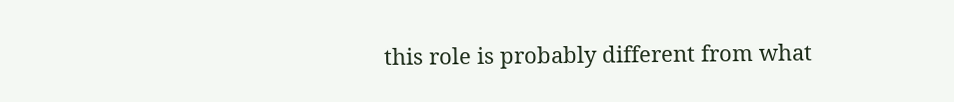this role is probably different from what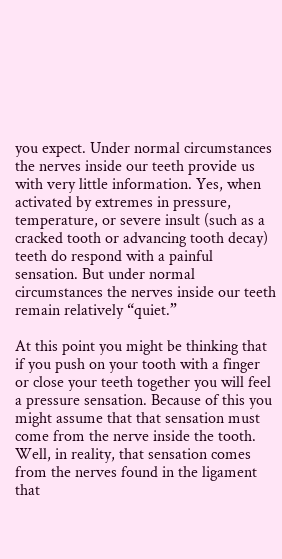you expect. Under normal circumstances the nerves inside our teeth provide us with very little information. Yes, when activated by extremes in pressure, temperature, or severe insult (such as a cracked tooth or advancing tooth decay) teeth do respond with a painful sensation. But under normal circumstances the nerves inside our teeth remain relatively “quiet.”

At this point you might be thinking that if you push on your tooth with a finger or close your teeth together you will feel a pressure sensation. Because of this you might assume that that sensation must come from the nerve inside the tooth. Well, in reality, that sensation comes from the nerves found in the ligament that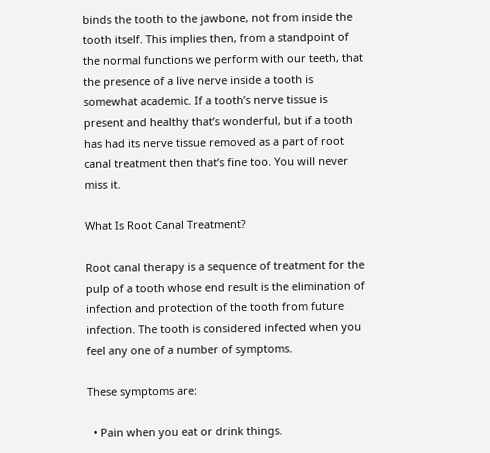binds the tooth to the jawbone, not from inside the tooth itself. This implies then, from a standpoint of the normal functions we perform with our teeth, that the presence of a live nerve inside a tooth is somewhat academic. If a tooth’s nerve tissue is present and healthy that’s wonderful, but if a tooth has had its nerve tissue removed as a part of root canal treatment then that’s fine too. You will never miss it.

What Is Root Canal Treatment?

Root canal therapy is a sequence of treatment for the pulp of a tooth whose end result is the elimination of infection and protection of the tooth from future infection. The tooth is considered infected when you feel any one of a number of symptoms.

These symptoms are:

  • Pain when you eat or drink things.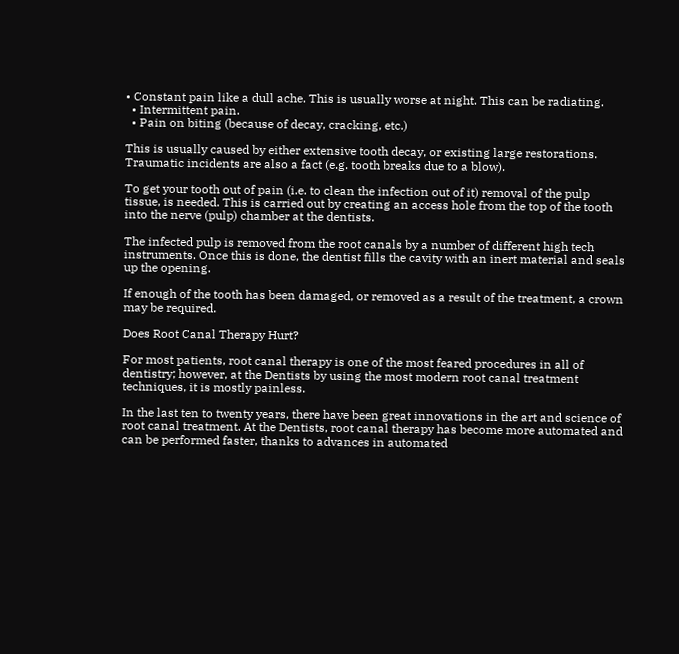• Constant pain like a dull ache. This is usually worse at night. This can be radiating.
  • Intermittent pain.
  • Pain on biting (because of decay, cracking, etc.)

This is usually caused by either extensive tooth decay, or existing large restorations. Traumatic incidents are also a fact (e.g. tooth breaks due to a blow).

To get your tooth out of pain (i.e. to clean the infection out of it) removal of the pulp tissue, is needed. This is carried out by creating an access hole from the top of the tooth into the nerve (pulp) chamber at the dentists.

The infected pulp is removed from the root canals by a number of different high tech instruments. Once this is done, the dentist fills the cavity with an inert material and seals up the opening.

If enough of the tooth has been damaged, or removed as a result of the treatment, a crown may be required.

Does Root Canal Therapy Hurt?

For most patients, root canal therapy is one of the most feared procedures in all of dentistry; however, at the Dentists by using the most modern root canal treatment techniques, it is mostly painless.

In the last ten to twenty years, there have been great innovations in the art and science of root canal treatment. At the Dentists, root canal therapy has become more automated and can be performed faster, thanks to advances in automated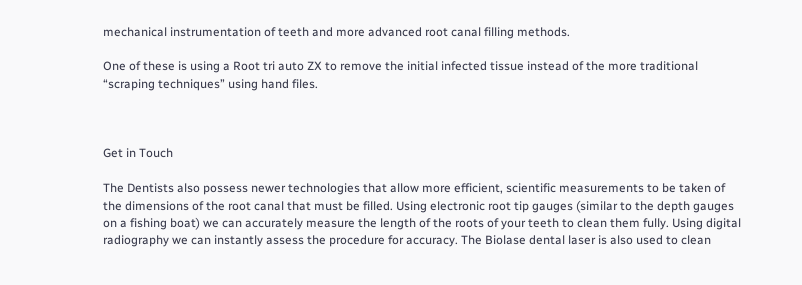mechanical instrumentation of teeth and more advanced root canal filling methods.

One of these is using a Root tri auto ZX to remove the initial infected tissue instead of the more traditional “scraping techniques” using hand files.



Get in Touch

The Dentists also possess newer technologies that allow more efficient, scientific measurements to be taken of the dimensions of the root canal that must be filled. Using electronic root tip gauges (similar to the depth gauges on a fishing boat) we can accurately measure the length of the roots of your teeth to clean them fully. Using digital radiography we can instantly assess the procedure for accuracy. The Biolase dental laser is also used to clean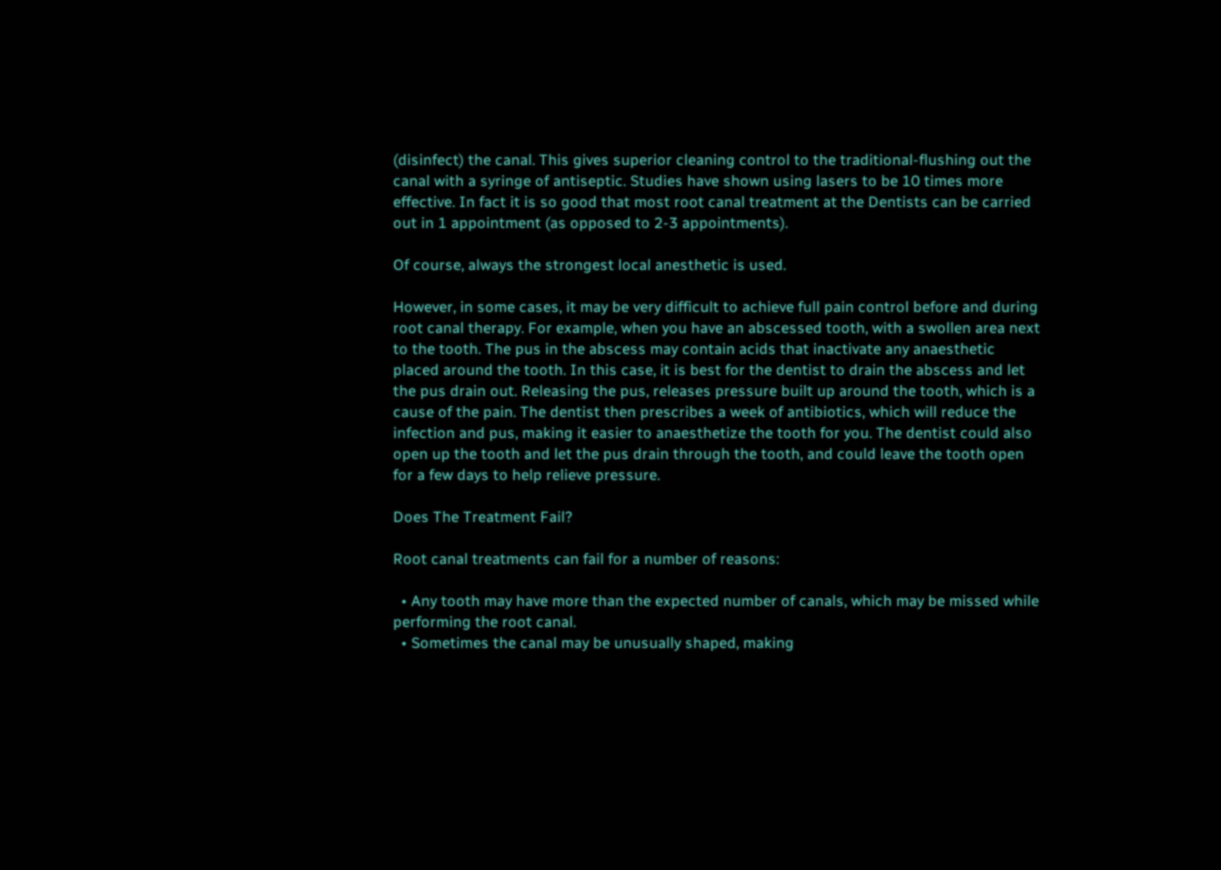(disinfect) the canal. This gives superior cleaning control to the traditional-flushing out the canal with a syringe of antiseptic. Studies have shown using lasers to be 10 times more effective. In fact it is so good that most root canal treatment at the Dentists can be carried out in 1 appointment (as opposed to 2-3 appointments).

Of course, always the strongest local anesthetic is used.

However, in some cases, it may be very difficult to achieve full pain control before and during root canal therapy. For example, when you have an abscessed tooth, with a swollen area next to the tooth. The pus in the abscess may contain acids that inactivate any anaesthetic placed around the tooth. In this case, it is best for the dentist to drain the abscess and let the pus drain out. Releasing the pus, releases pressure built up around the tooth, which is a cause of the pain. The dentist then prescribes a week of antibiotics, which will reduce the infection and pus, making it easier to anaesthetize the tooth for you. The dentist could also open up the tooth and let the pus drain through the tooth, and could leave the tooth open for a few days to help relieve pressure.

Does The Treatment Fail?

Root canal treatments can fail for a number of reasons:

  • Any tooth may have more than the expected number of canals, which may be missed while performing the root canal.
  • Sometimes the canal may be unusually shaped, making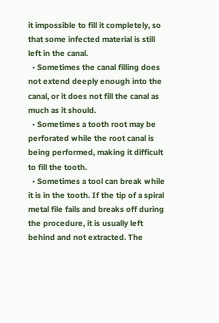it impossible to fill it completely, so that some infected material is still left in the canal.
  • Sometimes the canal filling does not extend deeply enough into the canal, or it does not fill the canal as much as it should.
  • Sometimes a tooth root may be perforated while the root canal is being performed, making it difficult to fill the tooth.
  • Sometimes a tool can break while it is in the tooth. If the tip of a spiral metal file fails and breaks off during the procedure, it is usually left behind and not extracted. The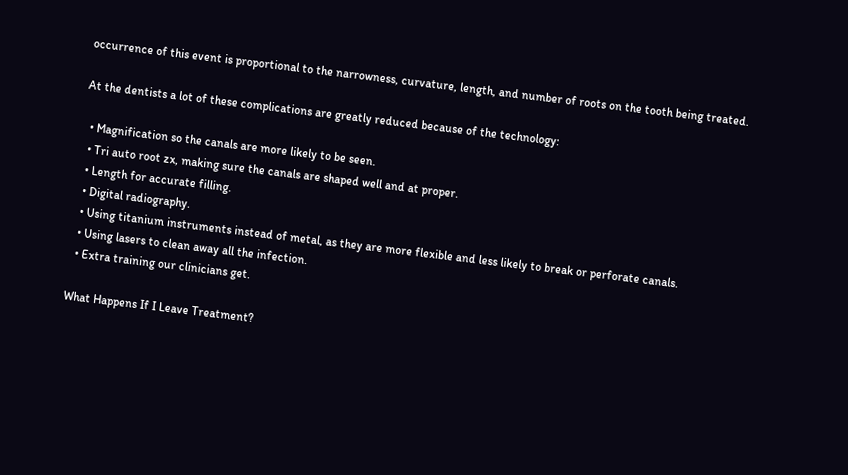occurrence of this event is proportional to the narrowness, curvature, length, and number of roots on the tooth being treated.

At the dentists a lot of these complications are greatly reduced because of the technology:

  • Magnification so the canals are more likely to be seen.
  • Tri auto root zx, making sure the canals are shaped well and at proper.
  • Length for accurate filling.
  • Digital radiography.
  • Using titanium instruments instead of metal, as they are more flexible and less likely to break or perforate canals.
  • Using lasers to clean away all the infection.
  • Extra training our clinicians get.

What Happens If I Leave Treatment?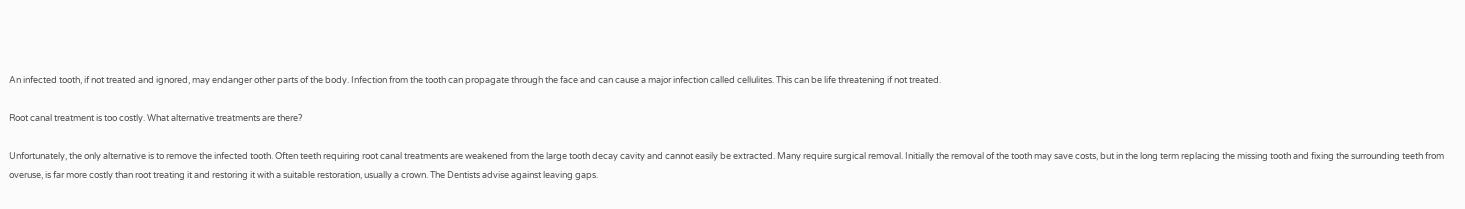An infected tooth, if not treated and ignored, may endanger other parts of the body. Infection from the tooth can propagate through the face and can cause a major infection called cellulites. This can be life threatening if not treated.

Root canal treatment is too costly. What alternative treatments are there?

Unfortunately, the only alternative is to remove the infected tooth. Often teeth requiring root canal treatments are weakened from the large tooth decay cavity and cannot easily be extracted. Many require surgical removal. Initially the removal of the tooth may save costs, but in the long term replacing the missing tooth and fixing the surrounding teeth from overuse, is far more costly than root treating it and restoring it with a suitable restoration, usually a crown. The Dentists advise against leaving gaps.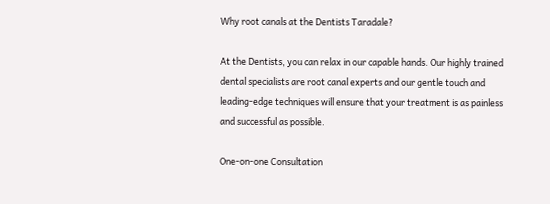Why root canals at the Dentists Taradale?

At the Dentists, you can relax in our capable hands. Our highly trained dental specialists are root canal experts and our gentle touch and leading-edge techniques will ensure that your treatment is as painless and successful as possible.

One-on-one Consultation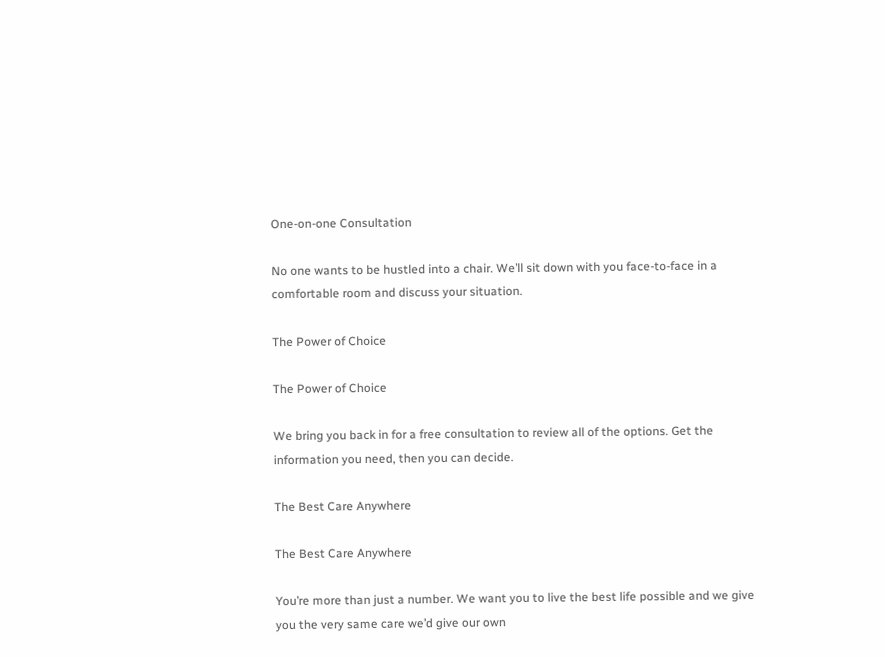One-on-one Consultation

No one wants to be hustled into a chair. We’ll sit down with you face-to-face in a comfortable room and discuss your situation.

The Power of Choice

The Power of Choice

We bring you back in for a free consultation to review all of the options. Get the information you need, then you can decide.

The Best Care Anywhere

The Best Care Anywhere

You’re more than just a number. We want you to live the best life possible and we give you the very same care we’d give our own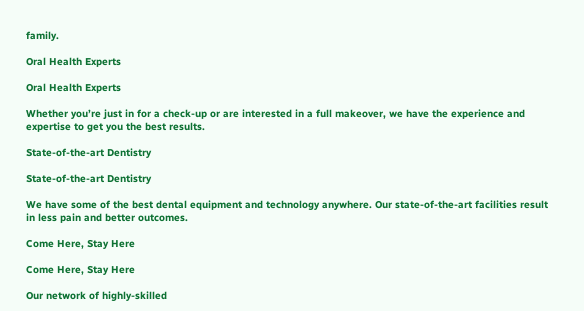family.

Oral Health Experts

Oral Health Experts

Whether you’re just in for a check-up or are interested in a full makeover, we have the experience and expertise to get you the best results.

State-of-the-art Dentistry

State-of-the-art Dentistry

We have some of the best dental equipment and technology anywhere. Our state-of-the-art facilities result in less pain and better outcomes.

Come Here, Stay Here

Come Here, Stay Here

Our network of highly-skilled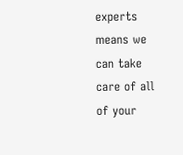experts means we can take care of all of your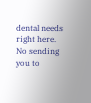dental needs right here. No sending you to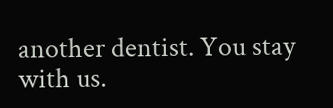another dentist. You stay with us.